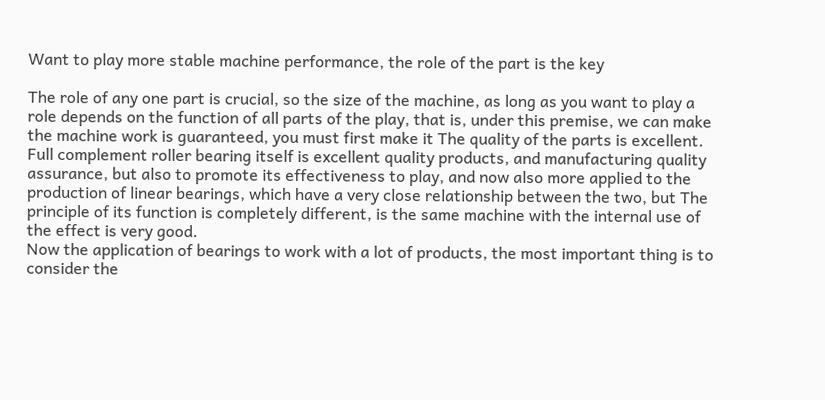Want to play more stable machine performance, the role of the part is the key

The role of any one part is crucial, so the size of the machine, as long as you want to play a role depends on the function of all parts of the play, that is, under this premise, we can make the machine work is guaranteed, you must first make it The quality of the parts is excellent. Full complement roller bearing itself is excellent quality products, and manufacturing quality assurance, but also to promote its effectiveness to play, and now also more applied to the production of linear bearings, which have a very close relationship between the two, but The principle of its function is completely different, is the same machine with the internal use of the effect is very good.
Now the application of bearings to work with a lot of products, the most important thing is to consider the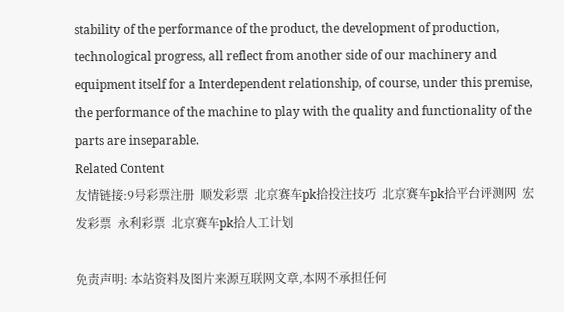stability of the performance of the product, the development of production, technological progress, all reflect from another side of our machinery and equipment itself for a Interdependent relationship, of course, under this premise, the performance of the machine to play with the quality and functionality of the parts are inseparable.
Related Content
友情链接:9号彩票注册  顺发彩票  北京赛车pk拾投注技巧  北京赛车pk拾平台评测网  宏发彩票  永利彩票  北京赛车pk拾人工计划

免责声明: 本站资料及图片来源互联网文章,本网不承担任何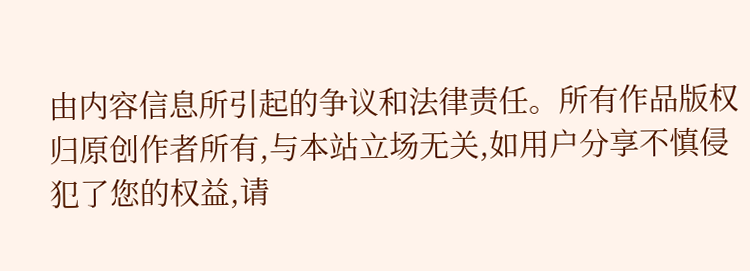由内容信息所引起的争议和法律责任。所有作品版权归原创作者所有,与本站立场无关,如用户分享不慎侵犯了您的权益,请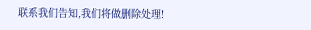联系我们告知,我们将做删除处理!